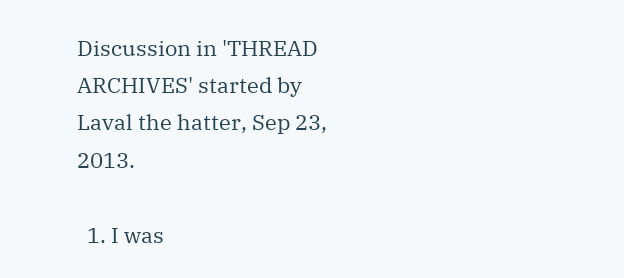Discussion in 'THREAD ARCHIVES' started by Laval the hatter, Sep 23, 2013.

  1. I was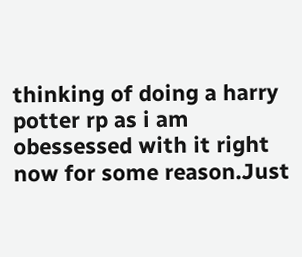thinking of doing a harry potter rp as i am obessessed with it right now for some reason.Just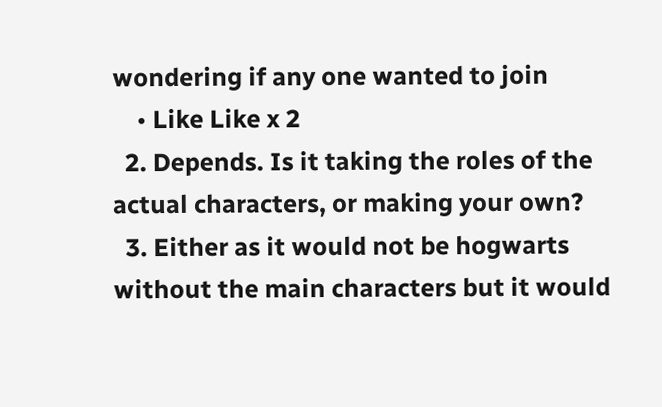wondering if any one wanted to join
    • Like Like x 2
  2. Depends. Is it taking the roles of the actual characters, or making your own?
  3. Either as it would not be hogwarts without the main characters but it would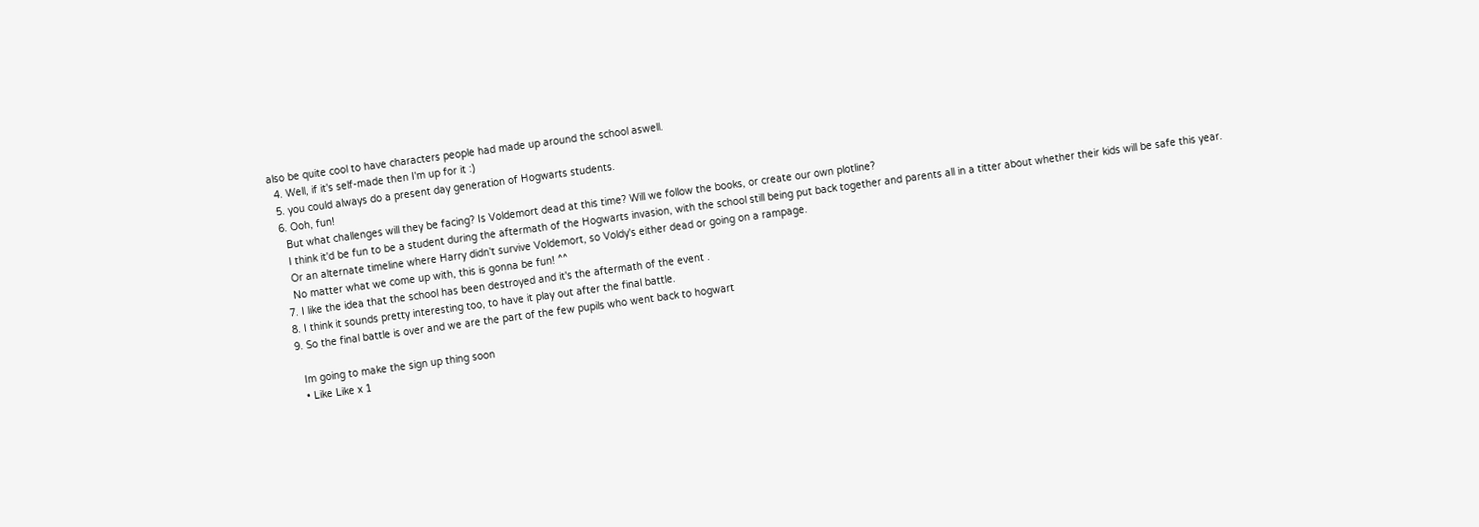also be quite cool to have characters people had made up around the school aswell.
  4. Well, if it's self-made then I'm up for it :)
  5. you could always do a present day generation of Hogwarts students.
  6. Ooh, fun!
    But what challenges will they be facing? Is Voldemort dead at this time? Will we follow the books, or create our own plotline?
    I think it'd be fun to be a student during the aftermath of the Hogwarts invasion, with the school still being put back together and parents all in a titter about whether their kids will be safe this year.
    Or an alternate timeline where Harry didn't survive Voldemort, so Voldy's either dead or going on a rampage.
    No matter what we come up with, this is gonna be fun! ^^
  7. I like the idea that the school has been destroyed and it's the aftermath of the event .
  8. I think it sounds pretty interesting too, to have it play out after the final battle.
  9. So the final battle is over and we are the part of the few pupils who went back to hogwart

    Im going to make the sign up thing soon
    • Like Like x 1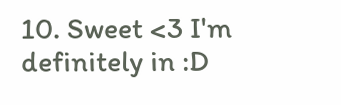10. Sweet <3 I'm definitely in :D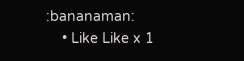:bananaman:
    • Like Like x 1